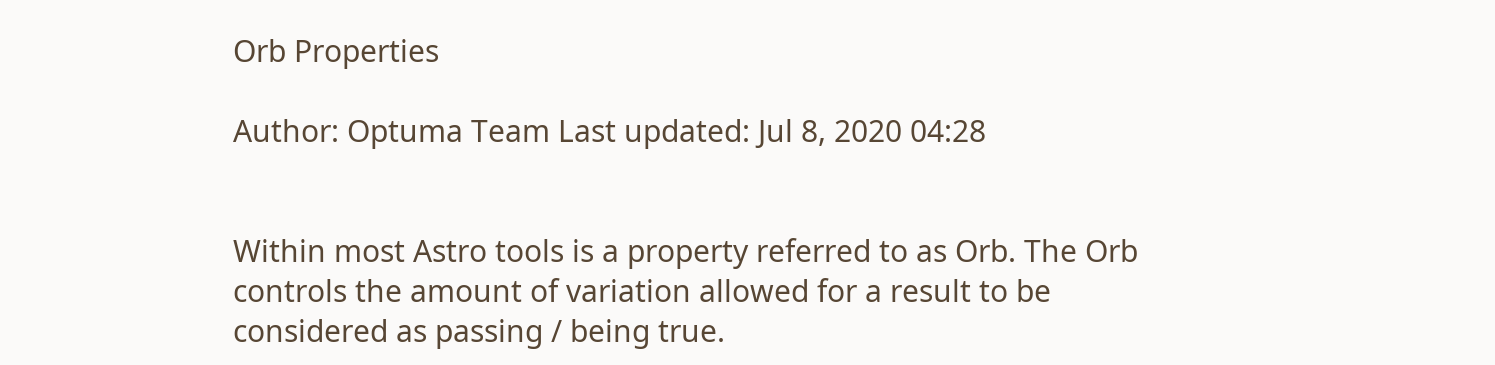Orb Properties

Author: Optuma Team Last updated: Jul 8, 2020 04:28


Within most Astro tools is a property referred to as Orb. The Orb controls the amount of variation allowed for a result to be considered as passing / being true.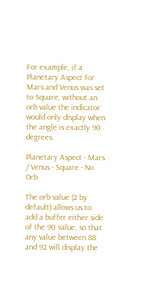For example, if a Planetary Aspect for Mars and Venus was set to Square, without an orb value the indicator would only display when the angle is exactly 90 degrees.

Planetary Aspect - Mars / Venus - Square - No Orb

The orb value (2 by default) allows us to add a buffer either side of the 90 value, so that any value between 88 and 92 will display the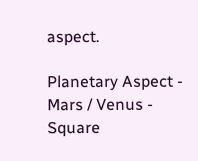aspect.

Planetary Aspect - Mars / Venus - Square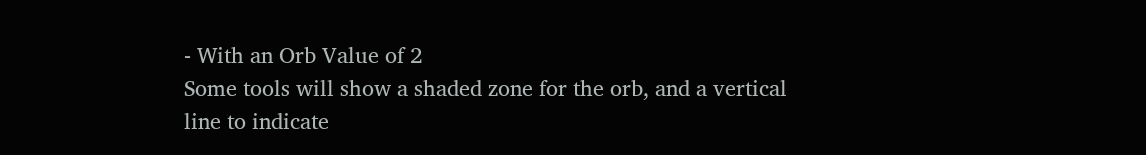- With an Orb Value of 2
Some tools will show a shaded zone for the orb, and a vertical line to indicate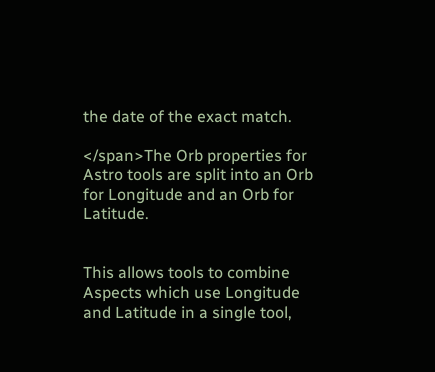the date of the exact match.

</span>The Orb properties for Astro tools are split into an Orb for Longitude and an Orb for Latitude.


This allows tools to combine Aspects which use Longitude and Latitude in a single tool,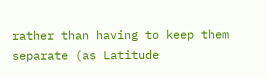rather than having to keep them separate (as Latitude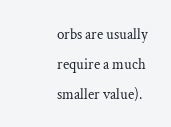orbs are usually require a much smaller value).